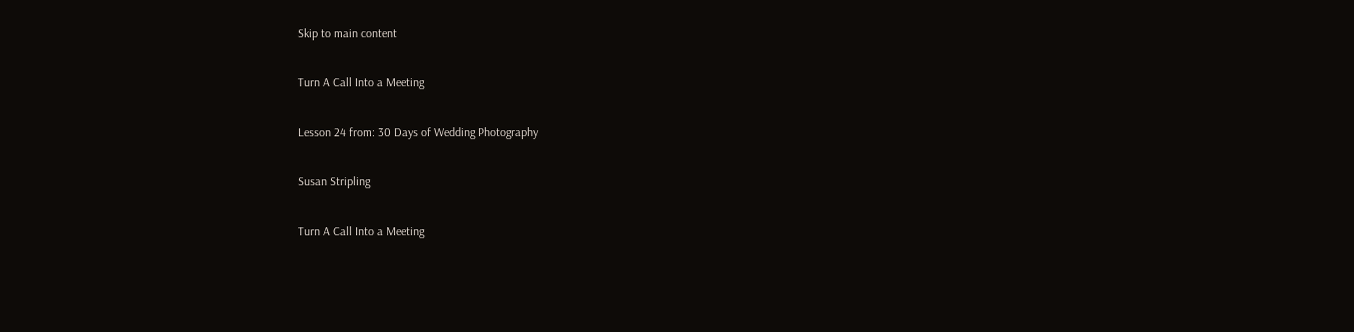Skip to main content

Turn A Call Into a Meeting

Lesson 24 from: 30 Days of Wedding Photography

Susan Stripling

Turn A Call Into a Meeting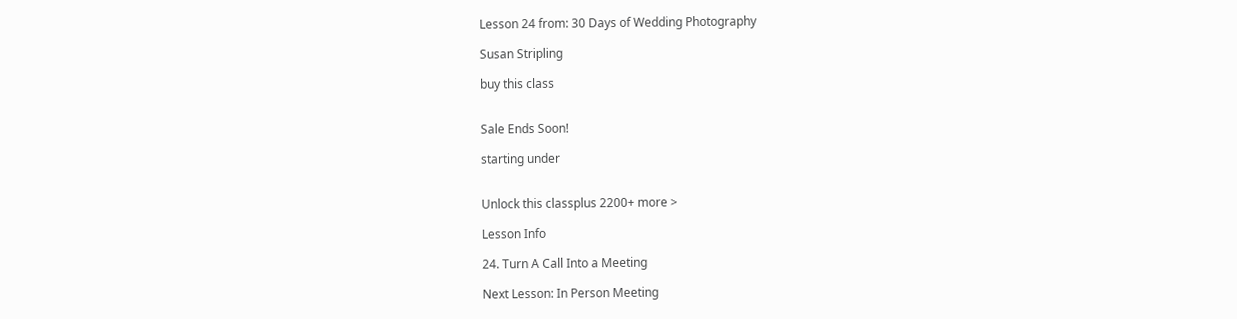Lesson 24 from: 30 Days of Wedding Photography

Susan Stripling

buy this class


Sale Ends Soon!

starting under


Unlock this classplus 2200+ more >

Lesson Info

24. Turn A Call Into a Meeting

Next Lesson: In Person Meeting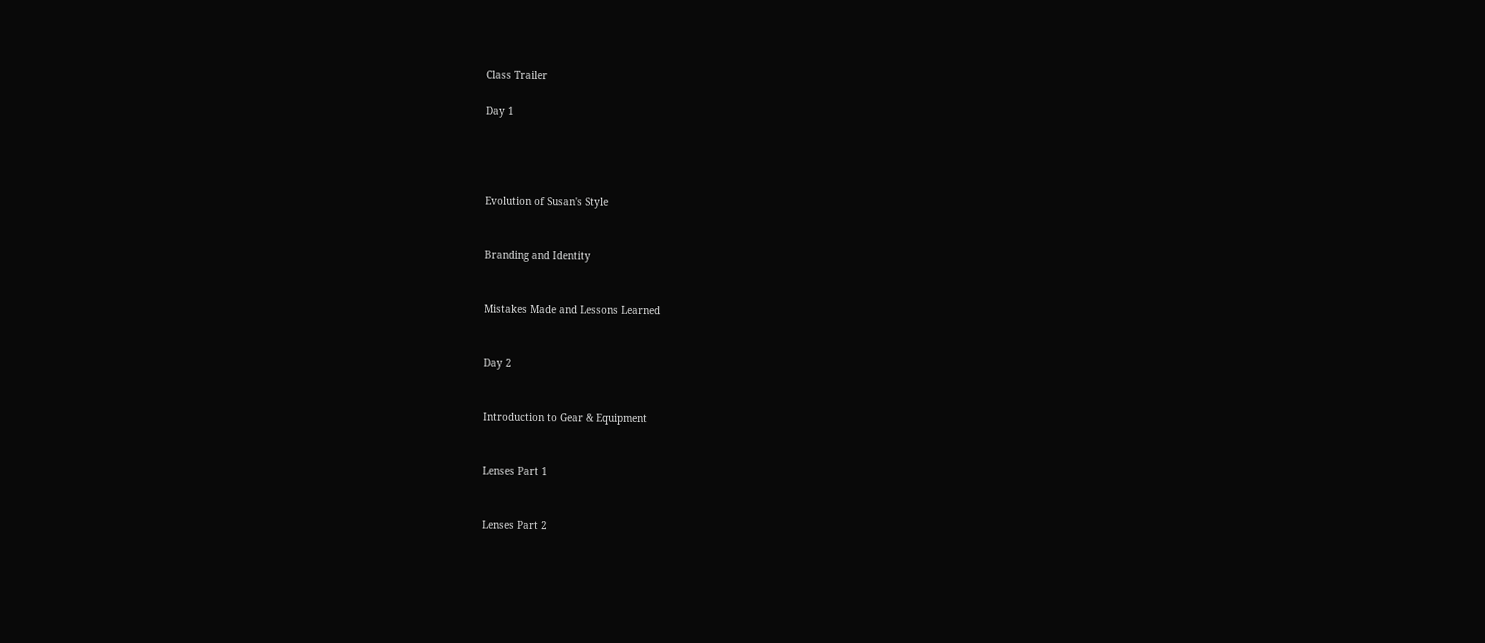Class Trailer

Day 1




Evolution of Susan's Style


Branding and Identity


Mistakes Made and Lessons Learned


Day 2


Introduction to Gear & Equipment


Lenses Part 1


Lenses Part 2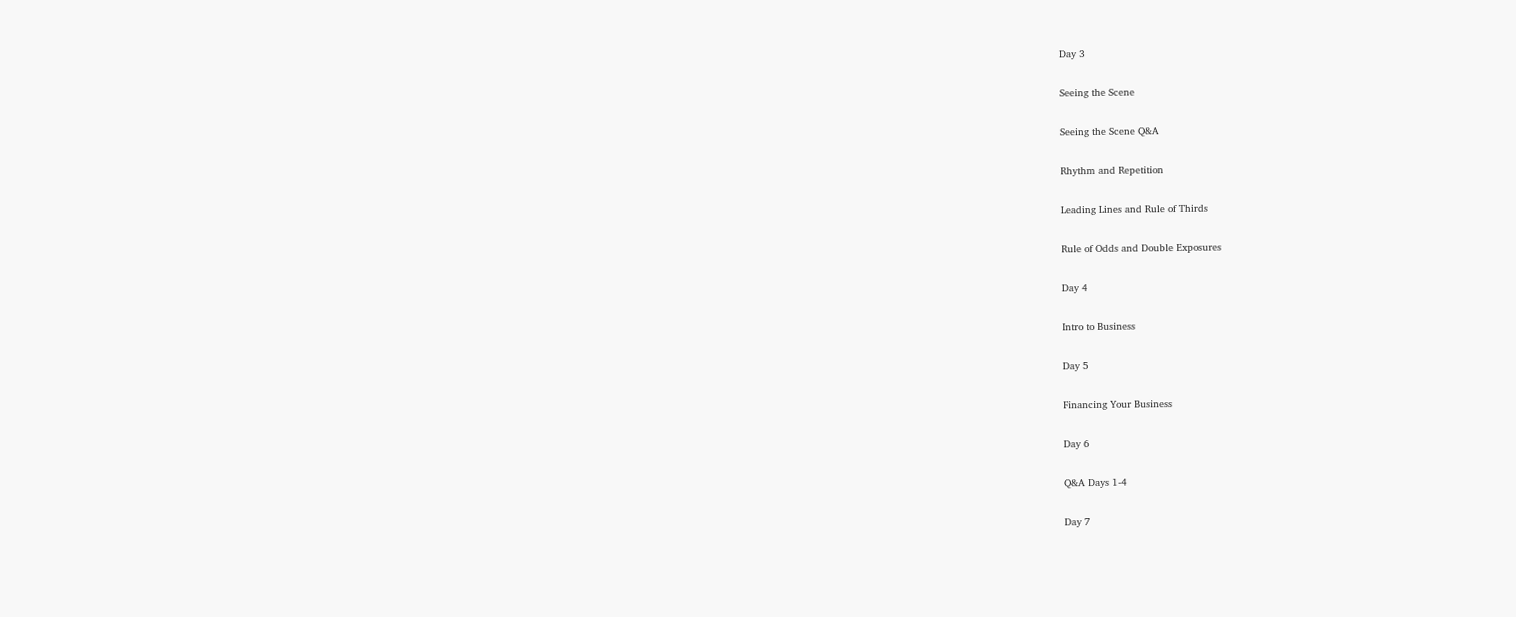Day 3


Seeing the Scene


Seeing the Scene Q&A


Rhythm and Repetition


Leading Lines and Rule of Thirds


Rule of Odds and Double Exposures


Day 4


Intro to Business


Day 5


Financing Your Business


Day 6


Q&A Days 1-4


Day 7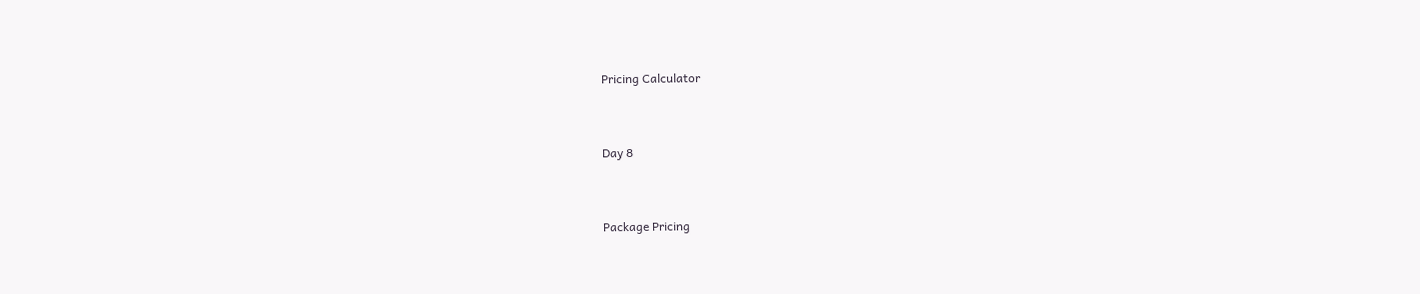Pricing Calculator


Day 8


Package Pricing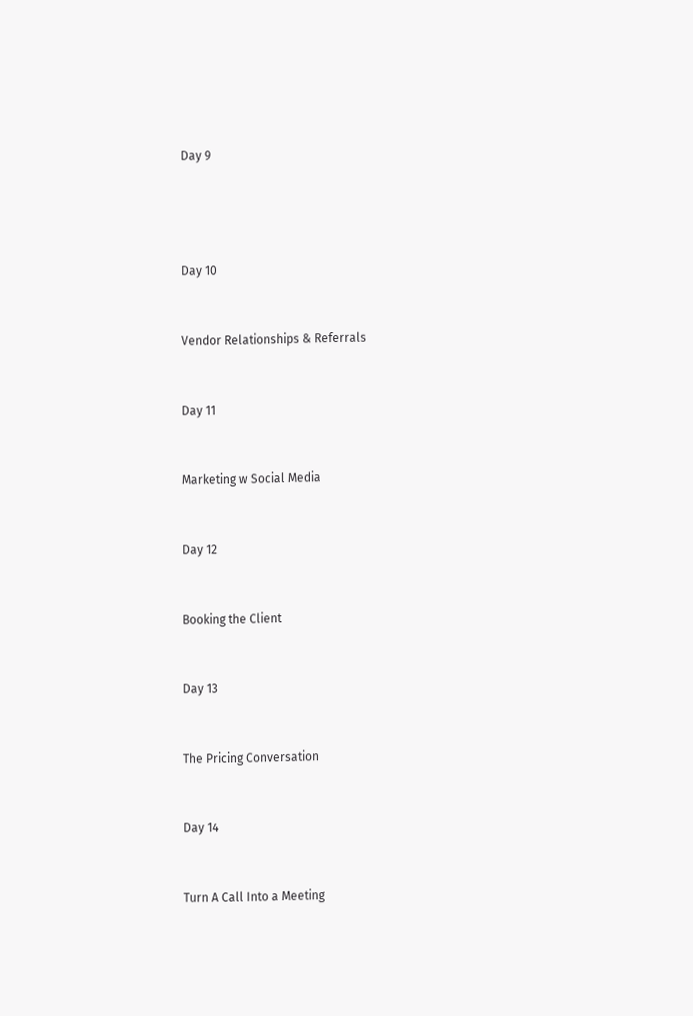Day 9




Day 10


Vendor Relationships & Referrals


Day 11


Marketing w Social Media


Day 12


Booking the Client


Day 13


The Pricing Conversation


Day 14


Turn A Call Into a Meeting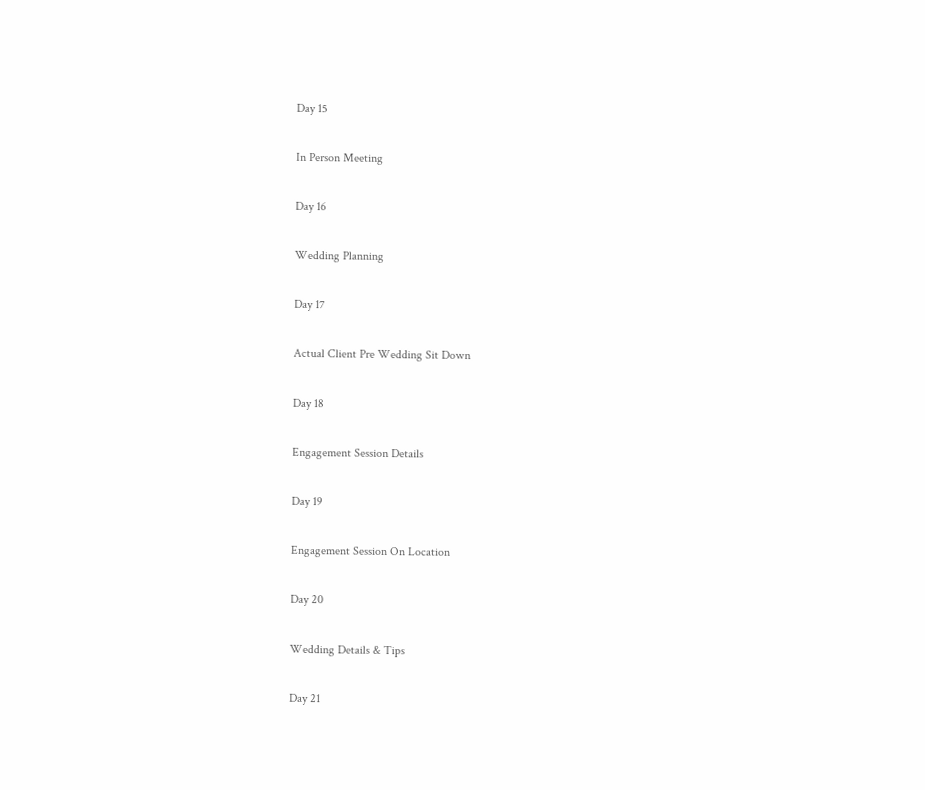Day 15


In Person Meeting


Day 16


Wedding Planning


Day 17


Actual Client Pre Wedding Sit Down


Day 18


Engagement Session Details


Day 19


Engagement Session On Location


Day 20


Wedding Details & Tips


Day 21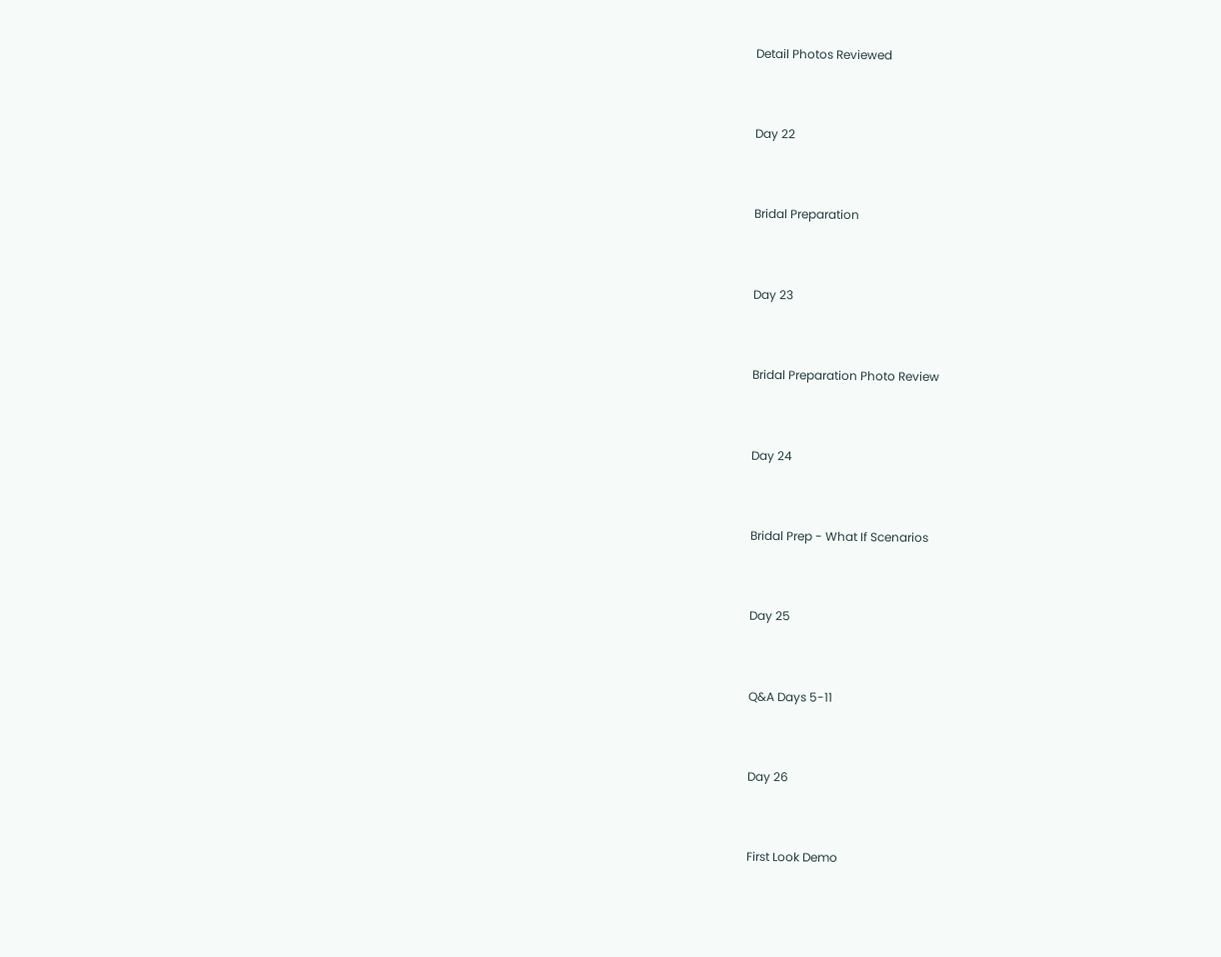Detail Photos Reviewed


Day 22


Bridal Preparation


Day 23


Bridal Preparation Photo Review


Day 24


Bridal Prep - What If Scenarios


Day 25


Q&A Days 5-11


Day 26


First Look Demo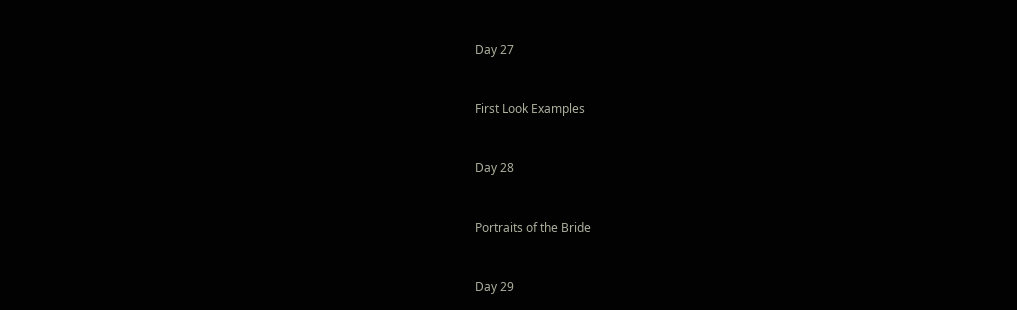Day 27


First Look Examples


Day 28


Portraits of the Bride


Day 29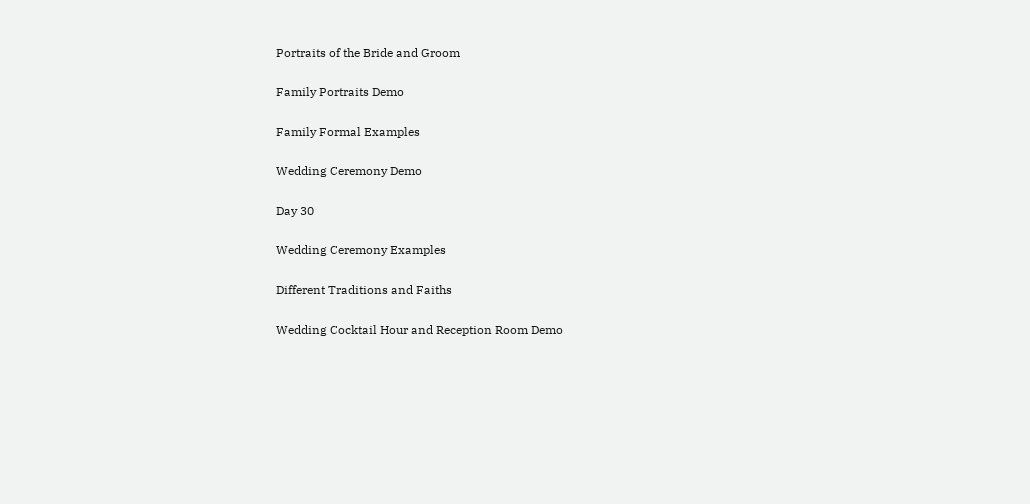Portraits of the Bride and Groom


Family Portraits Demo


Family Formal Examples


Wedding Ceremony Demo


Day 30


Wedding Ceremony Examples


Different Traditions and Faiths


Wedding Cocktail Hour and Reception Room Demo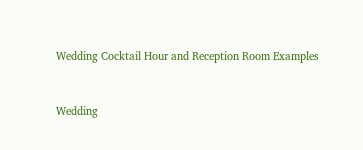Wedding Cocktail Hour and Reception Room Examples


Wedding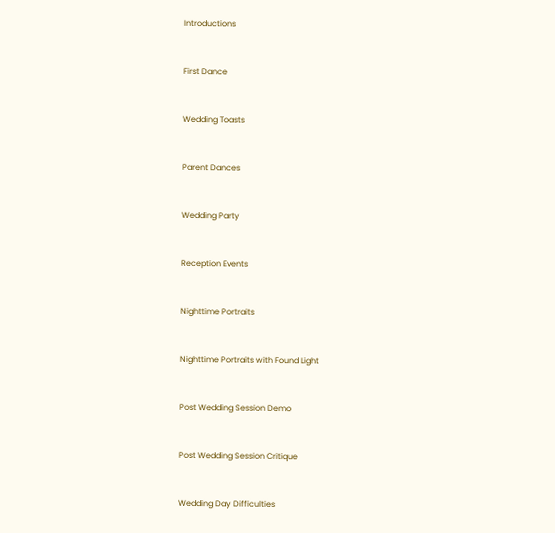Introductions


First Dance


Wedding Toasts


Parent Dances


Wedding Party


Reception Events


Nighttime Portraits


Nighttime Portraits with Found Light


Post Wedding Session Demo


Post Wedding Session Critique


Wedding Day Difficulties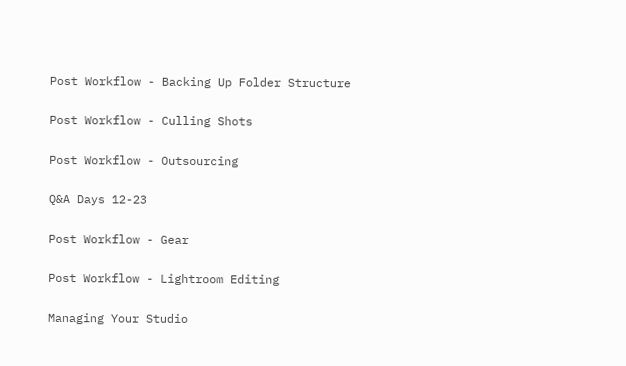Post Workflow - Backing Up Folder Structure


Post Workflow - Culling Shots


Post Workflow - Outsourcing


Q&A Days 12-23


Post Workflow - Gear


Post Workflow - Lightroom Editing


Managing Your Studio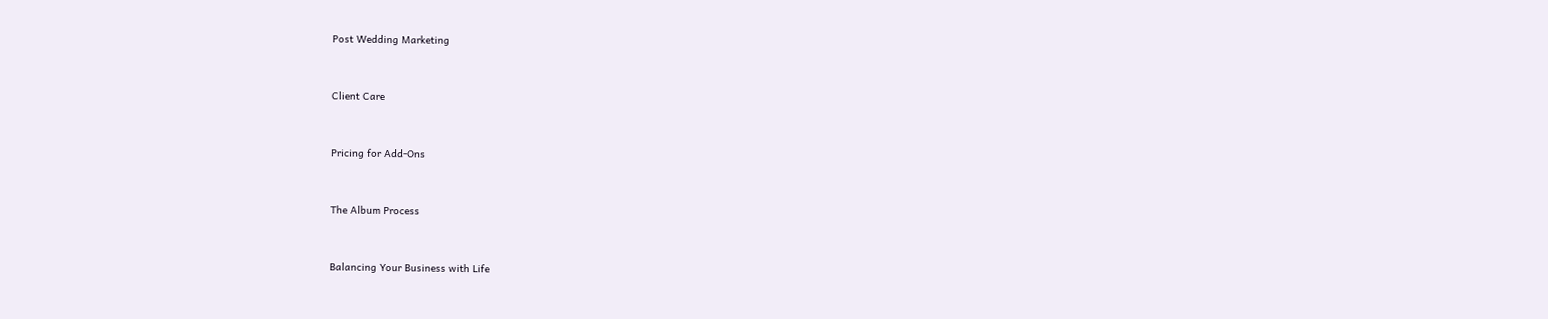Post Wedding Marketing


Client Care


Pricing for Add-Ons


The Album Process


Balancing Your Business with Life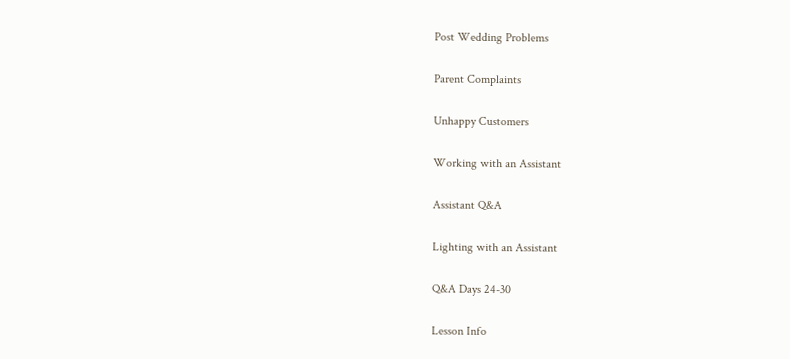Post Wedding Problems


Parent Complaints


Unhappy Customers


Working with an Assistant


Assistant Q&A


Lighting with an Assistant


Q&A Days 24-30


Lesson Info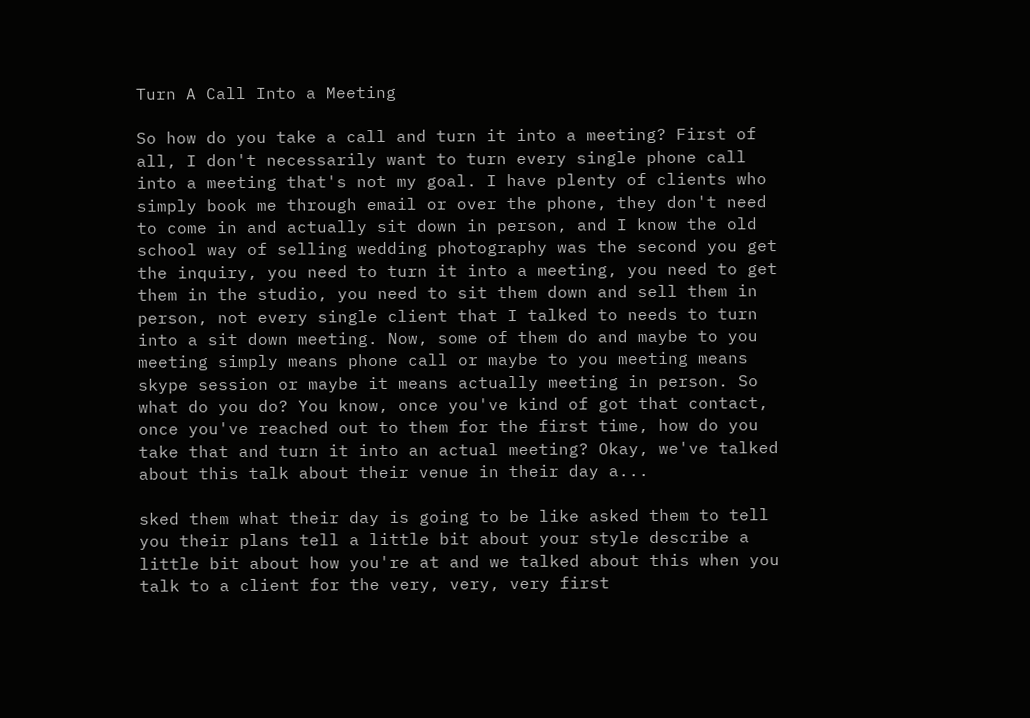Turn A Call Into a Meeting

So how do you take a call and turn it into a meeting? First of all, I don't necessarily want to turn every single phone call into a meeting that's not my goal. I have plenty of clients who simply book me through email or over the phone, they don't need to come in and actually sit down in person, and I know the old school way of selling wedding photography was the second you get the inquiry, you need to turn it into a meeting, you need to get them in the studio, you need to sit them down and sell them in person, not every single client that I talked to needs to turn into a sit down meeting. Now, some of them do and maybe to you meeting simply means phone call or maybe to you meeting means skype session or maybe it means actually meeting in person. So what do you do? You know, once you've kind of got that contact, once you've reached out to them for the first time, how do you take that and turn it into an actual meeting? Okay, we've talked about this talk about their venue in their day a...

sked them what their day is going to be like asked them to tell you their plans tell a little bit about your style describe a little bit about how you're at and we talked about this when you talk to a client for the very, very, very first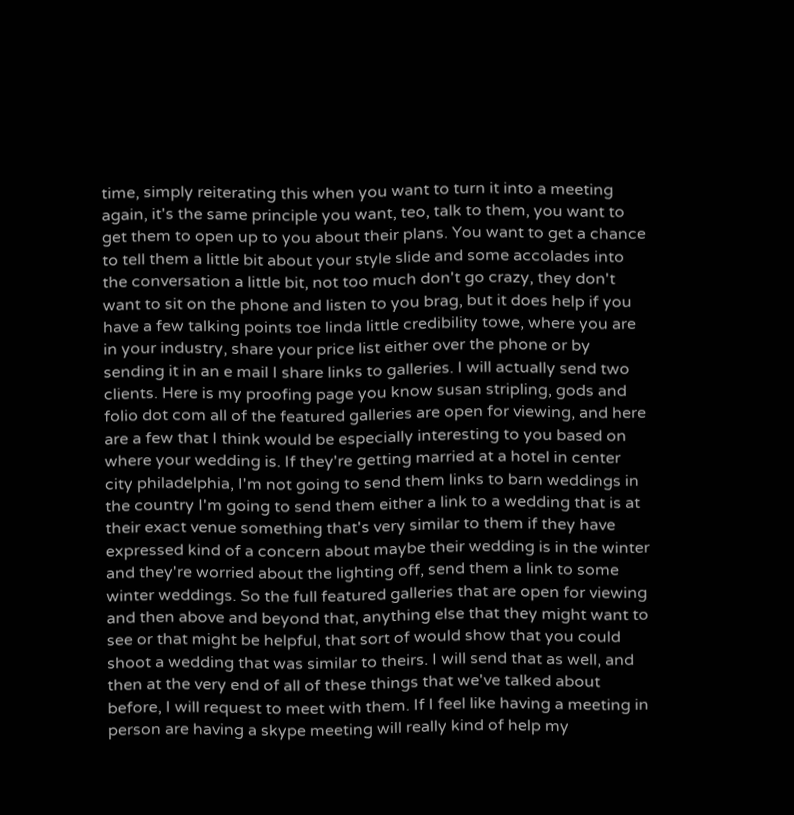time, simply reiterating this when you want to turn it into a meeting again, it's the same principle you want, teo, talk to them, you want to get them to open up to you about their plans. You want to get a chance to tell them a little bit about your style slide and some accolades into the conversation a little bit, not too much don't go crazy, they don't want to sit on the phone and listen to you brag, but it does help if you have a few talking points toe linda little credibility towe, where you are in your industry, share your price list either over the phone or by sending it in an e mail I share links to galleries. I will actually send two clients. Here is my proofing page you know susan stripling, gods and folio dot com all of the featured galleries are open for viewing, and here are a few that I think would be especially interesting to you based on where your wedding is. If they're getting married at a hotel in center city philadelphia, I'm not going to send them links to barn weddings in the country I'm going to send them either a link to a wedding that is at their exact venue something that's very similar to them if they have expressed kind of a concern about maybe their wedding is in the winter and they're worried about the lighting off, send them a link to some winter weddings. So the full featured galleries that are open for viewing and then above and beyond that, anything else that they might want to see or that might be helpful, that sort of would show that you could shoot a wedding that was similar to theirs. I will send that as well, and then at the very end of all of these things that we've talked about before, I will request to meet with them. If I feel like having a meeting in person are having a skype meeting will really kind of help my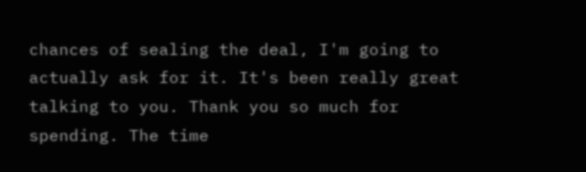chances of sealing the deal, I'm going to actually ask for it. It's been really great talking to you. Thank you so much for spending. The time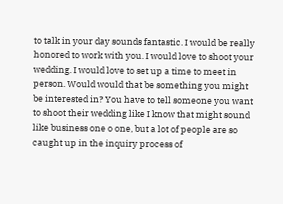to talk in your day sounds fantastic. I would be really honored to work with you. I would love to shoot your wedding. I would love to set up a time to meet in person. Would would that be something you might be interested in? You have to tell someone you want to shoot their wedding like I know that might sound like business one o one, but a lot of people are so caught up in the inquiry process of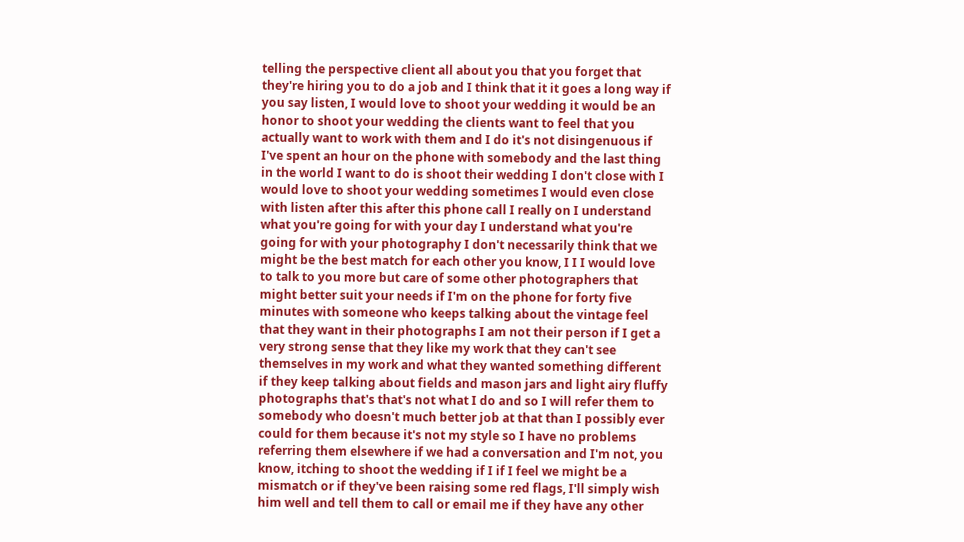telling the perspective client all about you that you forget that they're hiring you to do a job and I think that it it goes a long way if you say listen, I would love to shoot your wedding it would be an honor to shoot your wedding the clients want to feel that you actually want to work with them and I do it's not disingenuous if I've spent an hour on the phone with somebody and the last thing in the world I want to do is shoot their wedding I don't close with I would love to shoot your wedding sometimes I would even close with listen after this after this phone call I really on I understand what you're going for with your day I understand what you're going for with your photography I don't necessarily think that we might be the best match for each other you know, I I I would love to talk to you more but care of some other photographers that might better suit your needs if I'm on the phone for forty five minutes with someone who keeps talking about the vintage feel that they want in their photographs I am not their person if I get a very strong sense that they like my work that they can't see themselves in my work and what they wanted something different if they keep talking about fields and mason jars and light airy fluffy photographs that's that's not what I do and so I will refer them to somebody who doesn't much better job at that than I possibly ever could for them because it's not my style so I have no problems referring them elsewhere if we had a conversation and I'm not, you know, itching to shoot the wedding if I if I feel we might be a mismatch or if they've been raising some red flags, I'll simply wish him well and tell them to call or email me if they have any other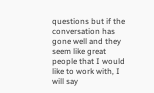questions but if the conversation has gone well and they seem like great people that I would like to work with, I will say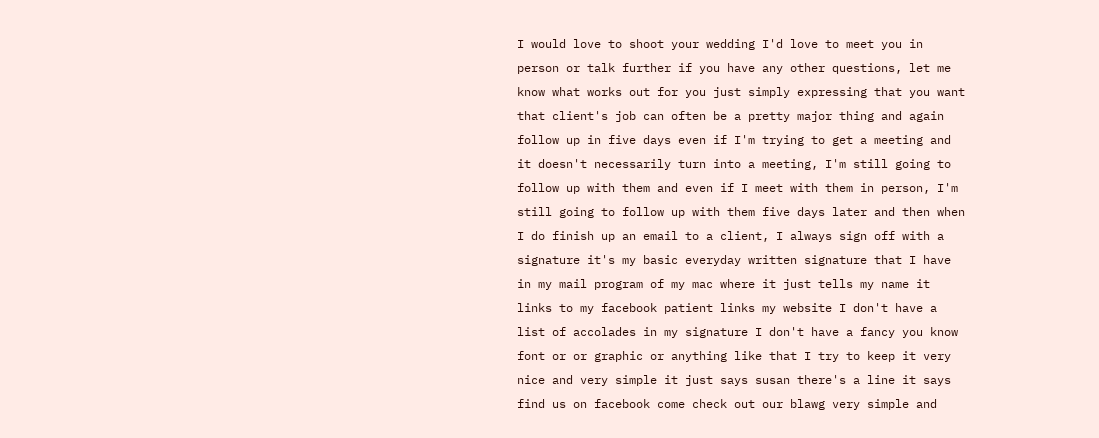I would love to shoot your wedding I'd love to meet you in person or talk further if you have any other questions, let me know what works out for you just simply expressing that you want that client's job can often be a pretty major thing and again follow up in five days even if I'm trying to get a meeting and it doesn't necessarily turn into a meeting, I'm still going to follow up with them and even if I meet with them in person, I'm still going to follow up with them five days later and then when I do finish up an email to a client, I always sign off with a signature it's my basic everyday written signature that I have in my mail program of my mac where it just tells my name it links to my facebook patient links my website I don't have a list of accolades in my signature I don't have a fancy you know font or or graphic or anything like that I try to keep it very nice and very simple it just says susan there's a line it says find us on facebook come check out our blawg very simple and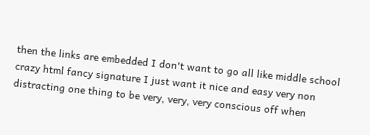then the links are embedded I don't want to go all like middle school crazy html fancy signature I just want it nice and easy very non distracting one thing to be very, very, very conscious off when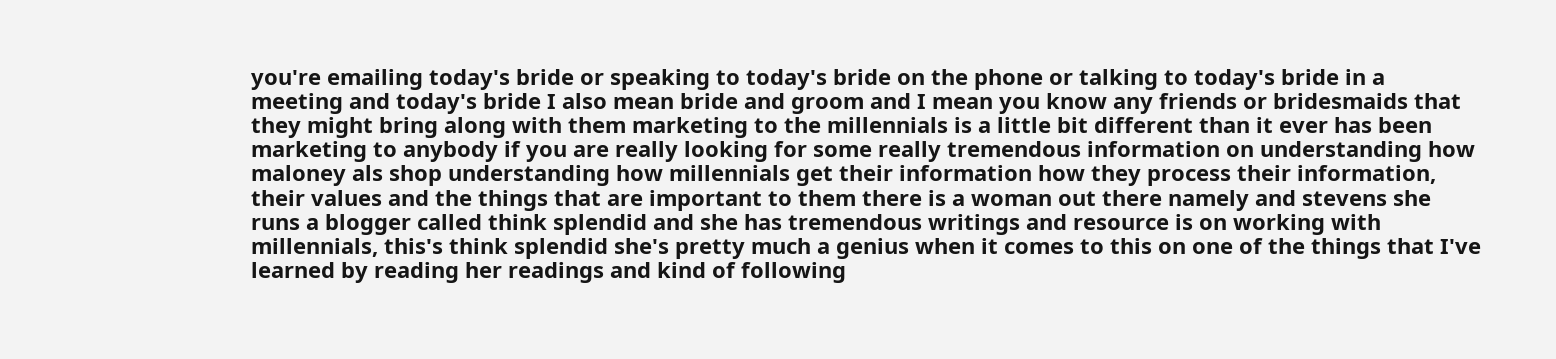you're emailing today's bride or speaking to today's bride on the phone or talking to today's bride in a meeting and today's bride I also mean bride and groom and I mean you know any friends or bridesmaids that they might bring along with them marketing to the millennials is a little bit different than it ever has been marketing to anybody if you are really looking for some really tremendous information on understanding how maloney als shop understanding how millennials get their information how they process their information, their values and the things that are important to them there is a woman out there namely and stevens she runs a blogger called think splendid and she has tremendous writings and resource is on working with millennials, this's think splendid she's pretty much a genius when it comes to this on one of the things that I've learned by reading her readings and kind of following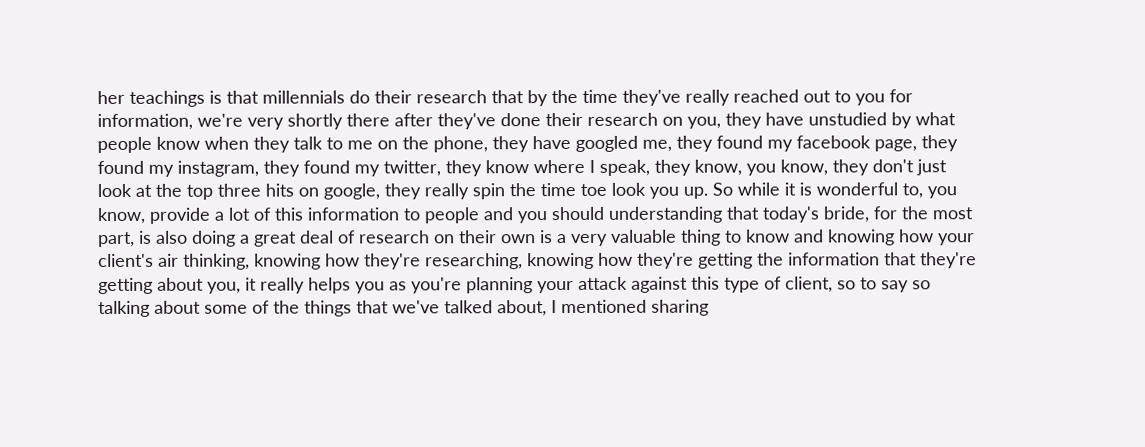her teachings is that millennials do their research that by the time they've really reached out to you for information, we're very shortly there after they've done their research on you, they have unstudied by what people know when they talk to me on the phone, they have googled me, they found my facebook page, they found my instagram, they found my twitter, they know where I speak, they know, you know, they don't just look at the top three hits on google, they really spin the time toe look you up. So while it is wonderful to, you know, provide a lot of this information to people and you should understanding that today's bride, for the most part, is also doing a great deal of research on their own is a very valuable thing to know and knowing how your client's air thinking, knowing how they're researching, knowing how they're getting the information that they're getting about you, it really helps you as you're planning your attack against this type of client, so to say so talking about some of the things that we've talked about, I mentioned sharing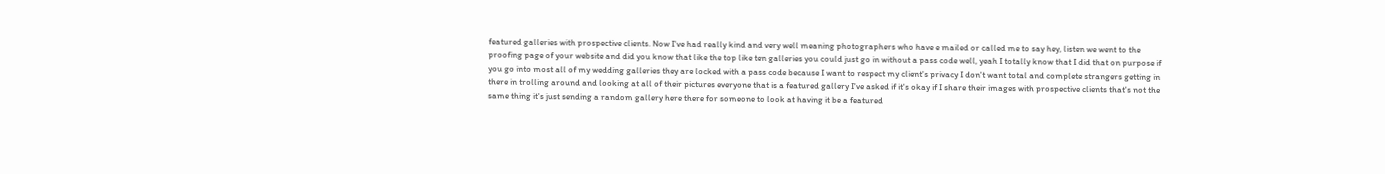featured galleries with prospective clients. Now I've had really kind and very well meaning photographers who have e mailed or called me to say hey, listen we went to the proofing page of your website and did you know that like the top like ten galleries you could just go in without a pass code well, yeah I totally know that I did that on purpose if you go into most all of my wedding galleries they are locked with a pass code because I want to respect my client's privacy I don't want total and complete strangers getting in there in trolling around and looking at all of their pictures everyone that is a featured gallery I've asked if it's okay if I share their images with prospective clients that's not the same thing it's just sending a random gallery here there for someone to look at having it be a featured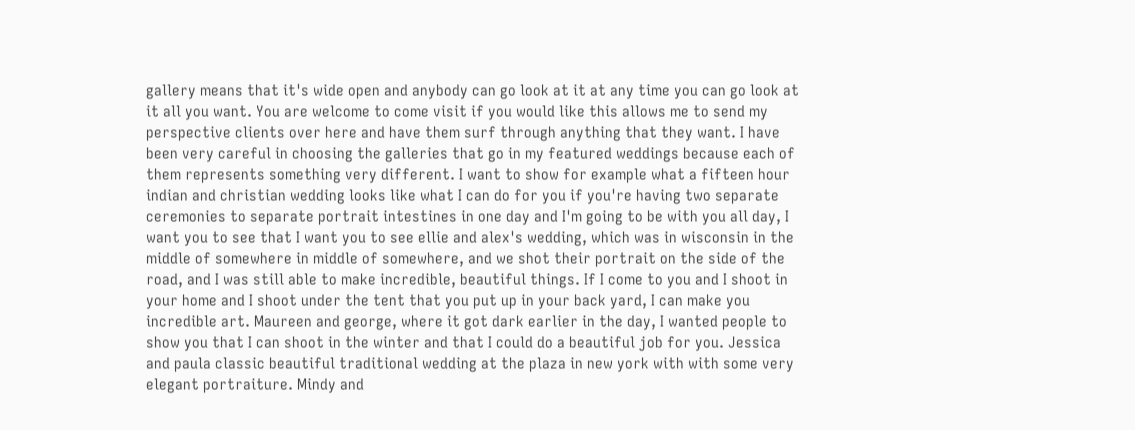gallery means that it's wide open and anybody can go look at it at any time you can go look at it all you want. You are welcome to come visit if you would like this allows me to send my perspective clients over here and have them surf through anything that they want. I have been very careful in choosing the galleries that go in my featured weddings because each of them represents something very different. I want to show for example what a fifteen hour indian and christian wedding looks like what I can do for you if you're having two separate ceremonies to separate portrait intestines in one day and I'm going to be with you all day, I want you to see that I want you to see ellie and alex's wedding, which was in wisconsin in the middle of somewhere in middle of somewhere, and we shot their portrait on the side of the road, and I was still able to make incredible, beautiful things. If I come to you and I shoot in your home and I shoot under the tent that you put up in your back yard, I can make you incredible art. Maureen and george, where it got dark earlier in the day, I wanted people to show you that I can shoot in the winter and that I could do a beautiful job for you. Jessica and paula classic beautiful traditional wedding at the plaza in new york with with some very elegant portraiture. Mindy and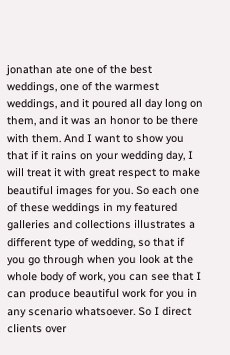jonathan ate one of the best weddings, one of the warmest weddings, and it poured all day long on them, and it was an honor to be there with them. And I want to show you that if it rains on your wedding day, I will treat it with great respect to make beautiful images for you. So each one of these weddings in my featured galleries and collections illustrates a different type of wedding, so that if you go through when you look at the whole body of work, you can see that I can produce beautiful work for you in any scenario whatsoever. So I direct clients over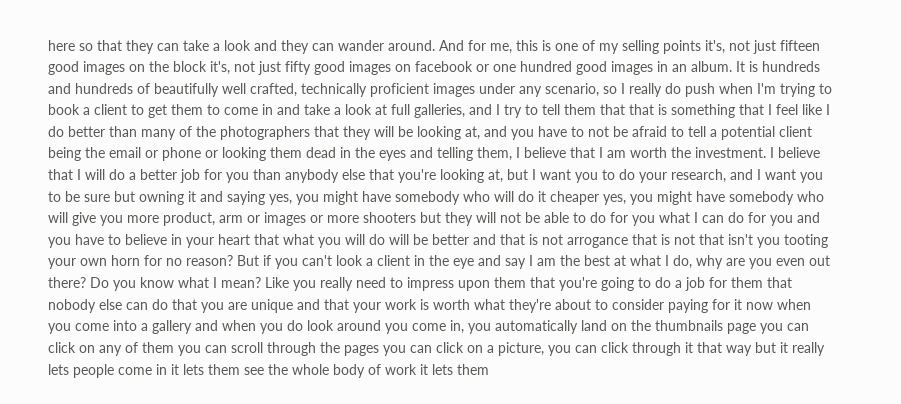here so that they can take a look and they can wander around. And for me, this is one of my selling points it's, not just fifteen good images on the block it's, not just fifty good images on facebook or one hundred good images in an album. It is hundreds and hundreds of beautifully well crafted, technically proficient images under any scenario, so I really do push when I'm trying to book a client to get them to come in and take a look at full galleries, and I try to tell them that that is something that I feel like I do better than many of the photographers that they will be looking at, and you have to not be afraid to tell a potential client being the email or phone or looking them dead in the eyes and telling them, I believe that I am worth the investment. I believe that I will do a better job for you than anybody else that you're looking at, but I want you to do your research, and I want you to be sure but owning it and saying yes, you might have somebody who will do it cheaper yes, you might have somebody who will give you more product, arm or images or more shooters but they will not be able to do for you what I can do for you and you have to believe in your heart that what you will do will be better and that is not arrogance that is not that isn't you tooting your own horn for no reason? But if you can't look a client in the eye and say I am the best at what I do, why are you even out there? Do you know what I mean? Like you really need to impress upon them that you're going to do a job for them that nobody else can do that you are unique and that your work is worth what they're about to consider paying for it now when you come into a gallery and when you do look around you come in, you automatically land on the thumbnails page you can click on any of them you can scroll through the pages you can click on a picture, you can click through it that way but it really lets people come in it lets them see the whole body of work it lets them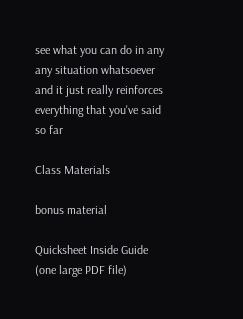see what you can do in any any situation whatsoever and it just really reinforces everything that you've said so far

Class Materials

bonus material

Quicksheet Inside Guide (one large PDF file)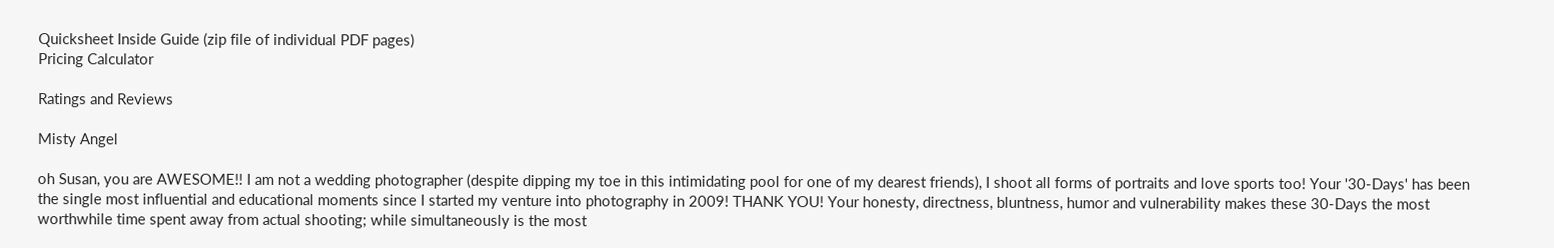Quicksheet Inside Guide (zip file of individual PDF pages)
Pricing Calculator

Ratings and Reviews

Misty Angel

oh Susan, you are AWESOME!! I am not a wedding photographer (despite dipping my toe in this intimidating pool for one of my dearest friends), I shoot all forms of portraits and love sports too! Your '30-Days' has been the single most influential and educational moments since I started my venture into photography in 2009! THANK YOU! Your honesty, directness, bluntness, humor and vulnerability makes these 30-Days the most worthwhile time spent away from actual shooting; while simultaneously is the most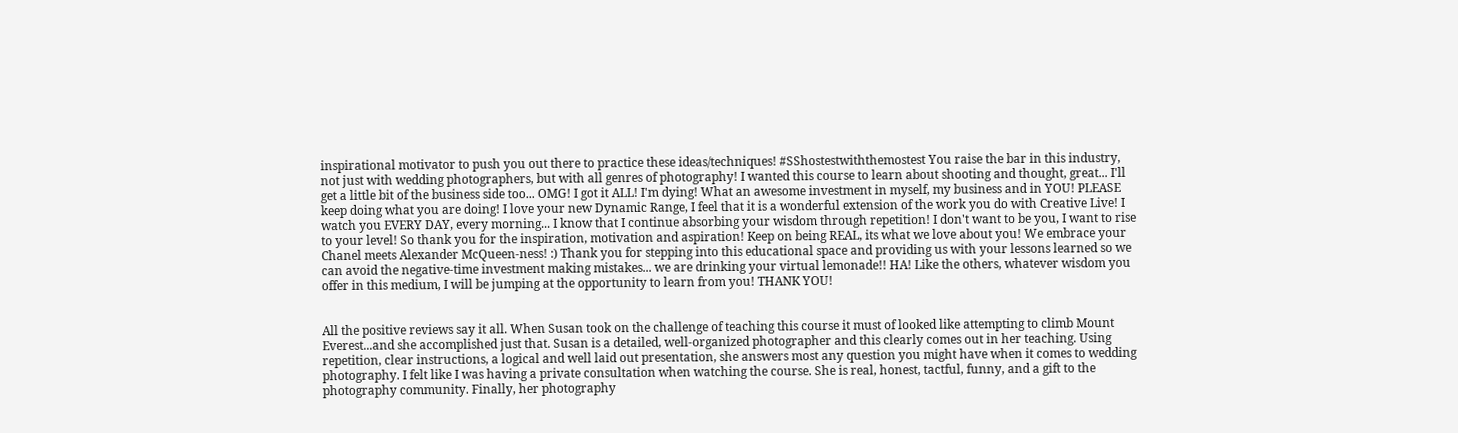inspirational motivator to push you out there to practice these ideas/techniques! #SShostestwiththemostest You raise the bar in this industry, not just with wedding photographers, but with all genres of photography! I wanted this course to learn about shooting and thought, great... I'll get a little bit of the business side too... OMG! I got it ALL! I'm dying! What an awesome investment in myself, my business and in YOU! PLEASE keep doing what you are doing! I love your new Dynamic Range, I feel that it is a wonderful extension of the work you do with Creative Live! I watch you EVERY DAY, every morning... I know that I continue absorbing your wisdom through repetition! I don't want to be you, I want to rise to your level! So thank you for the inspiration, motivation and aspiration! Keep on being REAL, its what we love about you! We embrace your Chanel meets Alexander McQueen-ness! :) Thank you for stepping into this educational space and providing us with your lessons learned so we can avoid the negative-time investment making mistakes... we are drinking your virtual lemonade!! HA! Like the others, whatever wisdom you offer in this medium, I will be jumping at the opportunity to learn from you! THANK YOU!


All the positive reviews say it all. When Susan took on the challenge of teaching this course it must of looked like attempting to climb Mount Everest...and she accomplished just that. Susan is a detailed, well-organized photographer and this clearly comes out in her teaching. Using repetition, clear instructions, a logical and well laid out presentation, she answers most any question you might have when it comes to wedding photography. I felt like I was having a private consultation when watching the course. She is real, honest, tactful, funny, and a gift to the photography community. Finally, her photography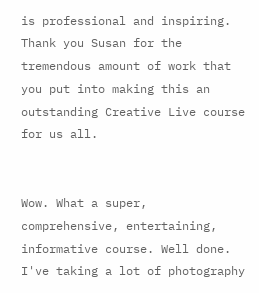is professional and inspiring. Thank you Susan for the tremendous amount of work that you put into making this an outstanding Creative Live course for us all.


Wow. What a super, comprehensive, entertaining, informative course. Well done. I've taking a lot of photography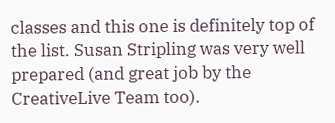classes and this one is definitely top of the list. Susan Stripling was very well prepared (and great job by the CreativeLive Team too).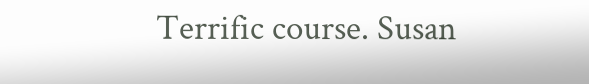Terrific course. Susan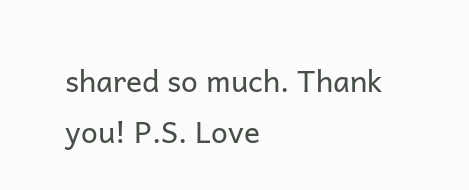shared so much. Thank you! P.S. Love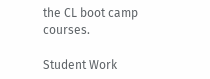the CL boot camp courses.

Student Work